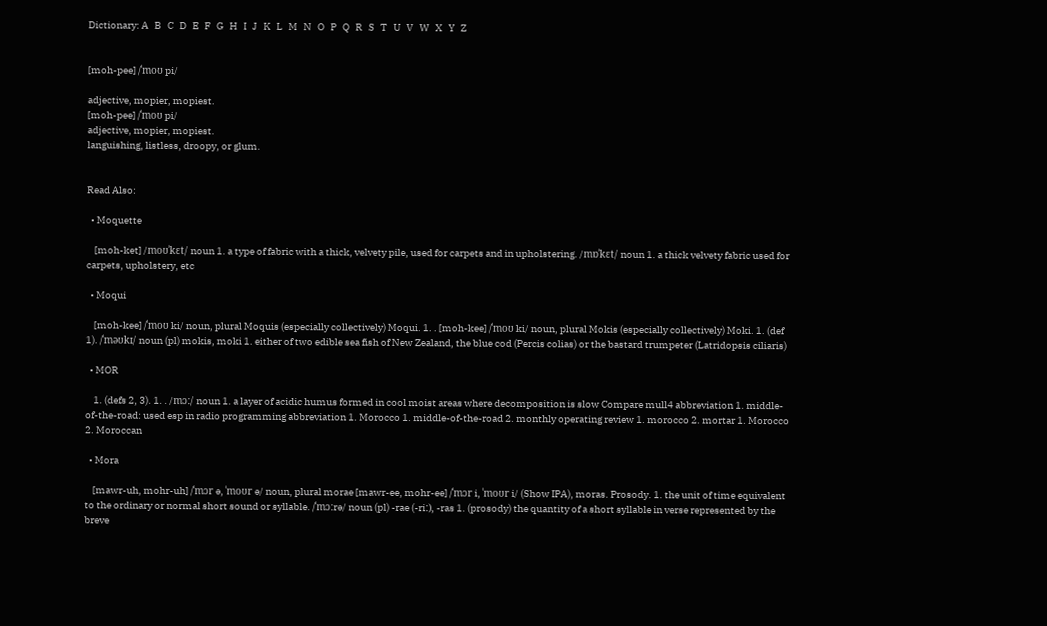Dictionary: A   B   C   D   E   F   G   H   I   J   K   L   M   N   O   P   Q   R   S   T   U   V   W   X   Y   Z


[moh-pee] /ˈmoʊ pi/

adjective, mopier, mopiest.
[moh-pee] /ˈmoʊ pi/
adjective, mopier, mopiest.
languishing, listless, droopy, or glum.


Read Also:

  • Moquette

    [moh-ket] /moʊˈkɛt/ noun 1. a type of fabric with a thick, velvety pile, used for carpets and in upholstering. /mɒˈkɛt/ noun 1. a thick velvety fabric used for carpets, upholstery, etc

  • Moqui

    [moh-kee] /ˈmoʊ ki/ noun, plural Moquis (especially collectively) Moqui. 1. . [moh-kee] /ˈmoʊ ki/ noun, plural Mokis (especially collectively) Moki. 1. (def 1). /ˈməʊkɪ/ noun (pl) mokis, moki 1. either of two edible sea fish of New Zealand, the blue cod (Percis colias) or the bastard trumpeter (Latridopsis ciliaris)

  • MOR

    1. (defs 2, 3). 1. . /mɔː/ noun 1. a layer of acidic humus formed in cool moist areas where decomposition is slow Compare mull4 abbreviation 1. middle-of-the-road: used esp in radio programming abbreviation 1. Morocco 1. middle-of-the-road 2. monthly operating review 1. morocco 2. mortar 1. Morocco 2. Moroccan

  • Mora

    [mawr-uh, mohr-uh] /ˈmɔr ə, ˈmoʊr ə/ noun, plural morae [mawr-ee, mohr-ee] /ˈmɔr i, ˈmoʊr i/ (Show IPA), moras. Prosody. 1. the unit of time equivalent to the ordinary or normal short sound or syllable. /ˈmɔːrə/ noun (pl) -rae (-riː), -ras 1. (prosody) the quantity of a short syllable in verse represented by the breve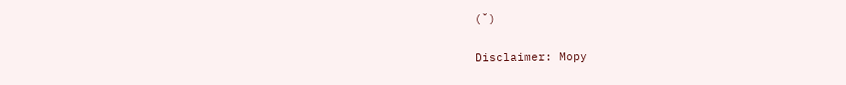(˘)

Disclaimer: Mopy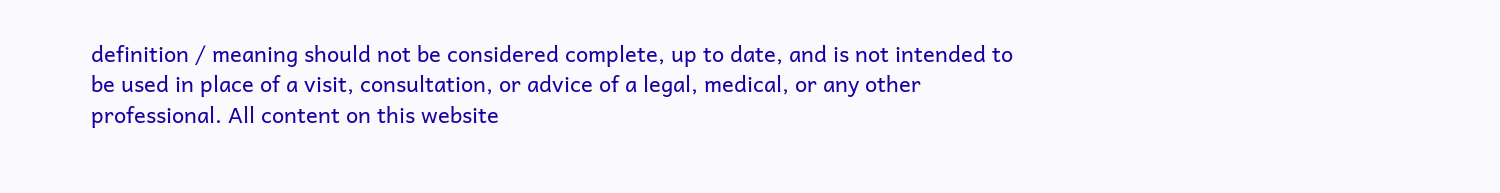definition / meaning should not be considered complete, up to date, and is not intended to be used in place of a visit, consultation, or advice of a legal, medical, or any other professional. All content on this website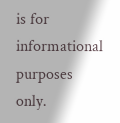is for informational purposes only.